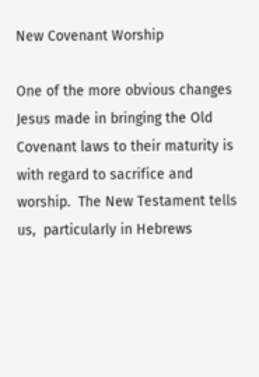New Covenant Worship

One of the more obvious changes Jesus made in bringing the Old Covenant laws to their maturity is with regard to sacrifice and worship.  The New Testament tells us,  particularly in Hebrews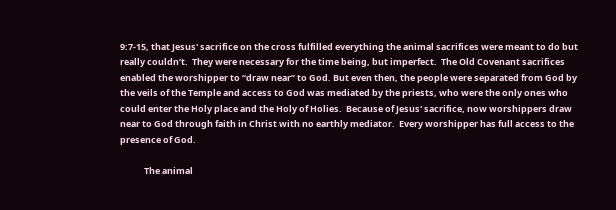9:7-15, that Jesus' sacrifice on the cross fulfilled everything the animal sacrifices were meant to do but really couldn’t.  They were necessary for the time being, but imperfect.  The Old Covenant sacrifices enabled the worshipper to “draw near” to God. But even then, the people were separated from God by the veils of the Temple and access to God was mediated by the priests, who were the only ones who could enter the Holy place and the Holy of Holies.  Because of Jesus' sacrifice, now worshippers draw near to God through faith in Christ with no earthly mediator.  Every worshipper has full access to the presence of God.

            The animal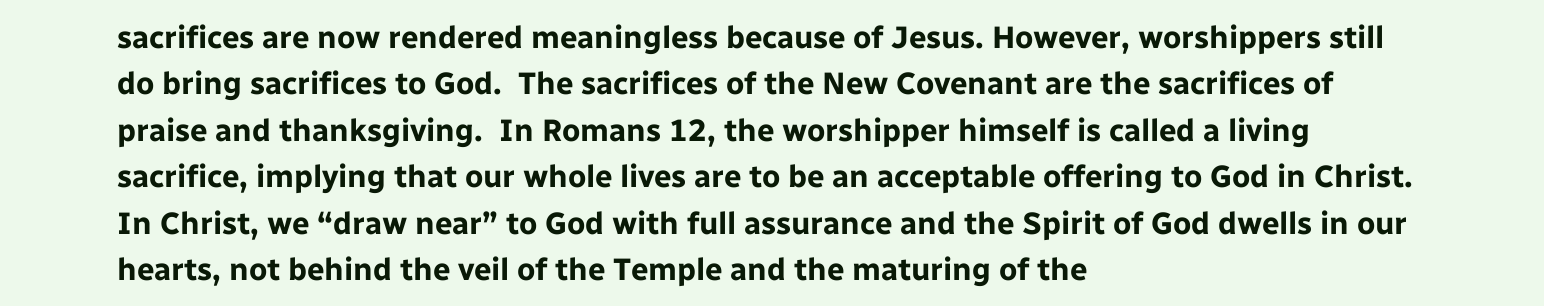sacrifices are now rendered meaningless because of Jesus. However, worshippers still do bring sacrifices to God.  The sacrifices of the New Covenant are the sacrifices of praise and thanksgiving.  In Romans 12, the worshipper himself is called a living sacrifice, implying that our whole lives are to be an acceptable offering to God in Christ.  In Christ, we “draw near” to God with full assurance and the Spirit of God dwells in our hearts, not behind the veil of the Temple and the maturing of the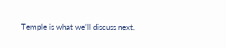Temple is what we’ll discuss next.